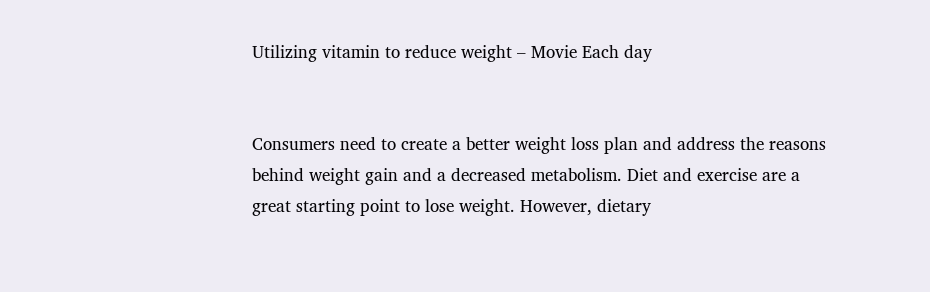Utilizing vitamin to reduce weight – Movie Each day


Consumers need to create a better weight loss plan and address the reasons behind weight gain and a decreased metabolism. Diet and exercise are a great starting point to lose weight. However, dietary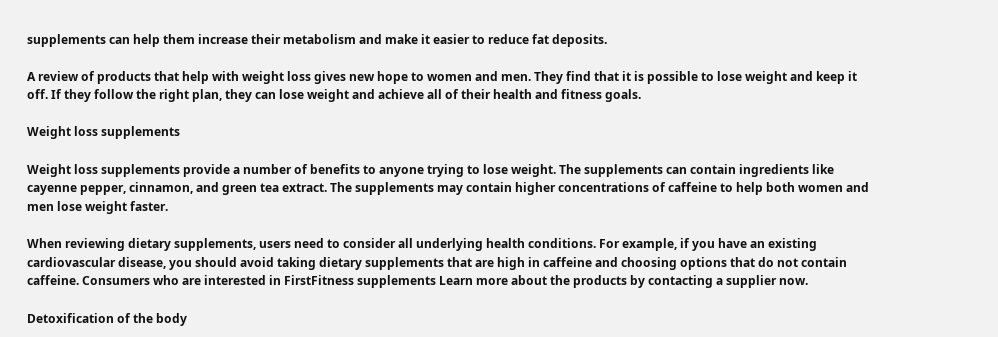supplements can help them increase their metabolism and make it easier to reduce fat deposits.

A review of products that help with weight loss gives new hope to women and men. They find that it is possible to lose weight and keep it off. If they follow the right plan, they can lose weight and achieve all of their health and fitness goals.

Weight loss supplements

Weight loss supplements provide a number of benefits to anyone trying to lose weight. The supplements can contain ingredients like cayenne pepper, cinnamon, and green tea extract. The supplements may contain higher concentrations of caffeine to help both women and men lose weight faster.

When reviewing dietary supplements, users need to consider all underlying health conditions. For example, if you have an existing cardiovascular disease, you should avoid taking dietary supplements that are high in caffeine and choosing options that do not contain caffeine. Consumers who are interested in FirstFitness supplements Learn more about the products by contacting a supplier now.

Detoxification of the body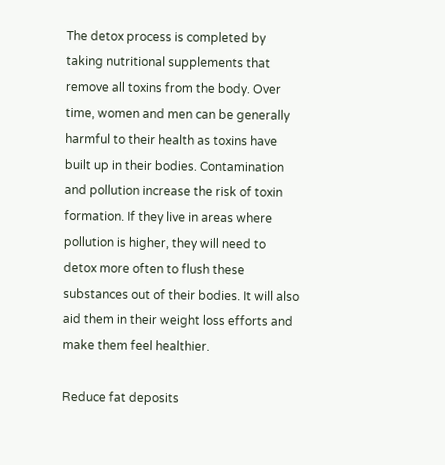The detox process is completed by taking nutritional supplements that remove all toxins from the body. Over time, women and men can be generally harmful to their health as toxins have built up in their bodies. Contamination and pollution increase the risk of toxin formation. If they live in areas where pollution is higher, they will need to detox more often to flush these substances out of their bodies. It will also aid them in their weight loss efforts and make them feel healthier.

Reduce fat deposits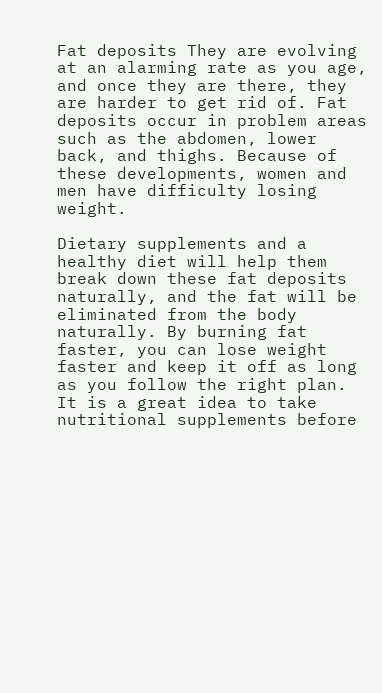Fat deposits They are evolving at an alarming rate as you age, and once they are there, they are harder to get rid of. Fat deposits occur in problem areas such as the abdomen, lower back, and thighs. Because of these developments, women and men have difficulty losing weight.

Dietary supplements and a healthy diet will help them break down these fat deposits naturally, and the fat will be eliminated from the body naturally. By burning fat faster, you can lose weight faster and keep it off as long as you follow the right plan. It is a great idea to take nutritional supplements before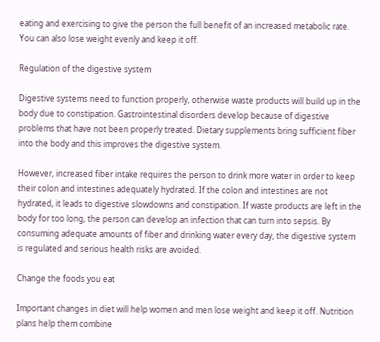eating and exercising to give the person the full benefit of an increased metabolic rate. You can also lose weight evenly and keep it off.

Regulation of the digestive system

Digestive systems need to function properly, otherwise waste products will build up in the body due to constipation. Gastrointestinal disorders develop because of digestive problems that have not been properly treated. Dietary supplements bring sufficient fiber into the body and this improves the digestive system.

However, increased fiber intake requires the person to drink more water in order to keep their colon and intestines adequately hydrated. If the colon and intestines are not hydrated, it leads to digestive slowdowns and constipation. If waste products are left in the body for too long, the person can develop an infection that can turn into sepsis. By consuming adequate amounts of fiber and drinking water every day, the digestive system is regulated and serious health risks are avoided.

Change the foods you eat

Important changes in diet will help women and men lose weight and keep it off. Nutrition plans help them combine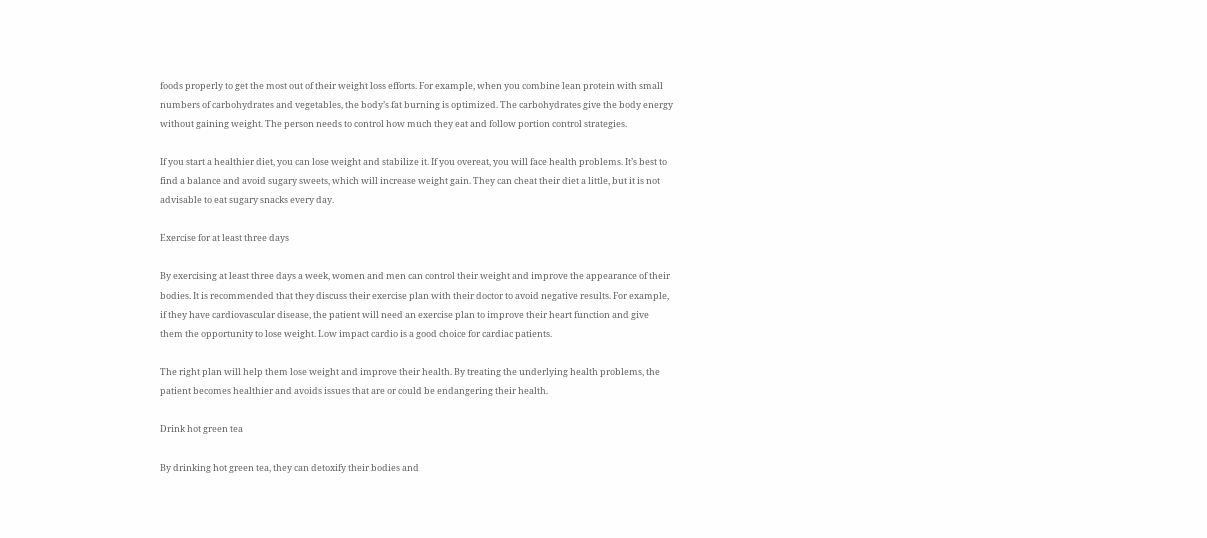foods properly to get the most out of their weight loss efforts. For example, when you combine lean protein with small numbers of carbohydrates and vegetables, the body’s fat burning is optimized. The carbohydrates give the body energy without gaining weight. The person needs to control how much they eat and follow portion control strategies.

If you start a healthier diet, you can lose weight and stabilize it. If you overeat, you will face health problems. It’s best to find a balance and avoid sugary sweets, which will increase weight gain. They can cheat their diet a little, but it is not advisable to eat sugary snacks every day.

Exercise for at least three days

By exercising at least three days a week, women and men can control their weight and improve the appearance of their bodies. It is recommended that they discuss their exercise plan with their doctor to avoid negative results. For example, if they have cardiovascular disease, the patient will need an exercise plan to improve their heart function and give them the opportunity to lose weight. Low impact cardio is a good choice for cardiac patients.

The right plan will help them lose weight and improve their health. By treating the underlying health problems, the patient becomes healthier and avoids issues that are or could be endangering their health.

Drink hot green tea

By drinking hot green tea, they can detoxify their bodies and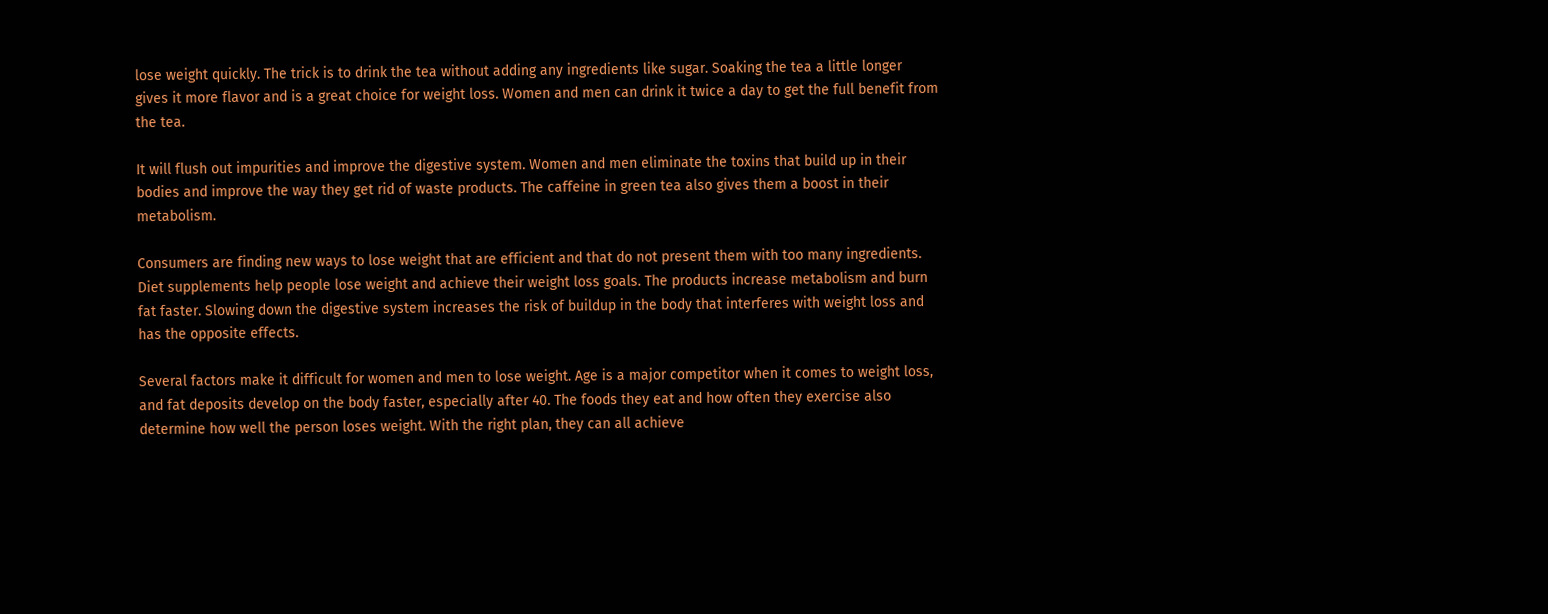lose weight quickly. The trick is to drink the tea without adding any ingredients like sugar. Soaking the tea a little longer gives it more flavor and is a great choice for weight loss. Women and men can drink it twice a day to get the full benefit from the tea.

It will flush out impurities and improve the digestive system. Women and men eliminate the toxins that build up in their bodies and improve the way they get rid of waste products. The caffeine in green tea also gives them a boost in their metabolism.

Consumers are finding new ways to lose weight that are efficient and that do not present them with too many ingredients. Diet supplements help people lose weight and achieve their weight loss goals. The products increase metabolism and burn fat faster. Slowing down the digestive system increases the risk of buildup in the body that interferes with weight loss and has the opposite effects.

Several factors make it difficult for women and men to lose weight. Age is a major competitor when it comes to weight loss, and fat deposits develop on the body faster, especially after 40. The foods they eat and how often they exercise also determine how well the person loses weight. With the right plan, they can all achieve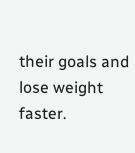their goals and lose weight faster.